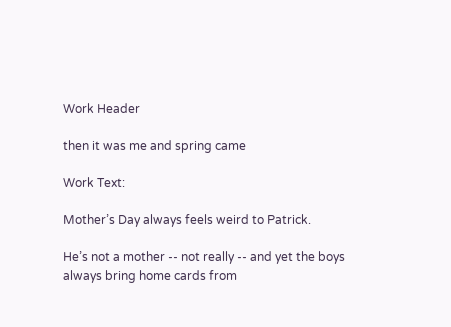Work Header

then it was me and spring came

Work Text:

Mother’s Day always feels weird to Patrick.

He’s not a mother -- not really -- and yet the boys always bring home cards from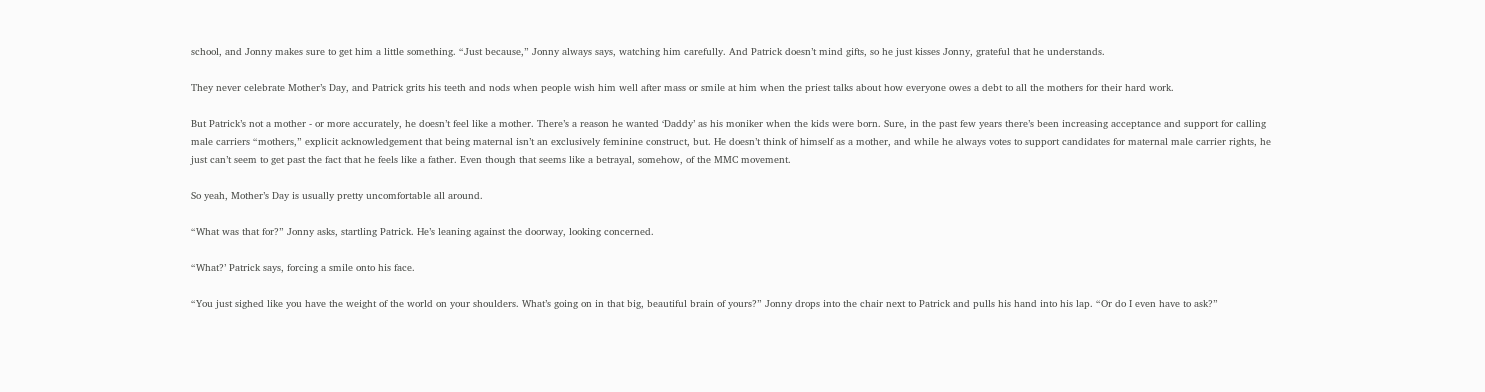school, and Jonny makes sure to get him a little something. “Just because,” Jonny always says, watching him carefully. And Patrick doesn’t mind gifts, so he just kisses Jonny, grateful that he understands.

They never celebrate Mother’s Day, and Patrick grits his teeth and nods when people wish him well after mass or smile at him when the priest talks about how everyone owes a debt to all the mothers for their hard work.

But Patrick’s not a mother - or more accurately, he doesn’t feel like a mother. There’s a reason he wanted ‘Daddy’ as his moniker when the kids were born. Sure, in the past few years there’s been increasing acceptance and support for calling male carriers “mothers,” explicit acknowledgement that being maternal isn’t an exclusively feminine construct, but. He doesn’t think of himself as a mother, and while he always votes to support candidates for maternal male carrier rights, he just can’t seem to get past the fact that he feels like a father. Even though that seems like a betrayal, somehow, of the MMC movement.

So yeah, Mother’s Day is usually pretty uncomfortable all around.

“What was that for?” Jonny asks, startling Patrick. He’s leaning against the doorway, looking concerned.

“What?’ Patrick says, forcing a smile onto his face.

“You just sighed like you have the weight of the world on your shoulders. What’s going on in that big, beautiful brain of yours?” Jonny drops into the chair next to Patrick and pulls his hand into his lap. “Or do I even have to ask?”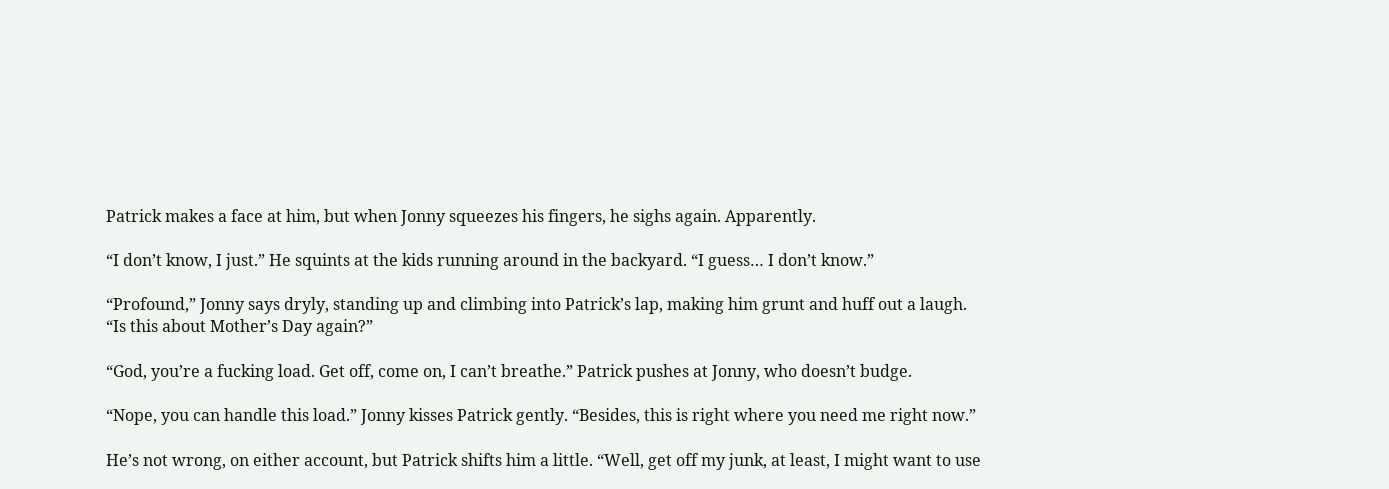Patrick makes a face at him, but when Jonny squeezes his fingers, he sighs again. Apparently.

“I don’t know, I just.” He squints at the kids running around in the backyard. “I guess… I don’t know.”

“Profound,” Jonny says dryly, standing up and climbing into Patrick’s lap, making him grunt and huff out a laugh. “Is this about Mother’s Day again?”

“God, you’re a fucking load. Get off, come on, I can’t breathe.” Patrick pushes at Jonny, who doesn’t budge.

“Nope, you can handle this load.” Jonny kisses Patrick gently. “Besides, this is right where you need me right now.”

He’s not wrong, on either account, but Patrick shifts him a little. “Well, get off my junk, at least, I might want to use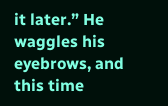it later.” He waggles his eyebrows, and this time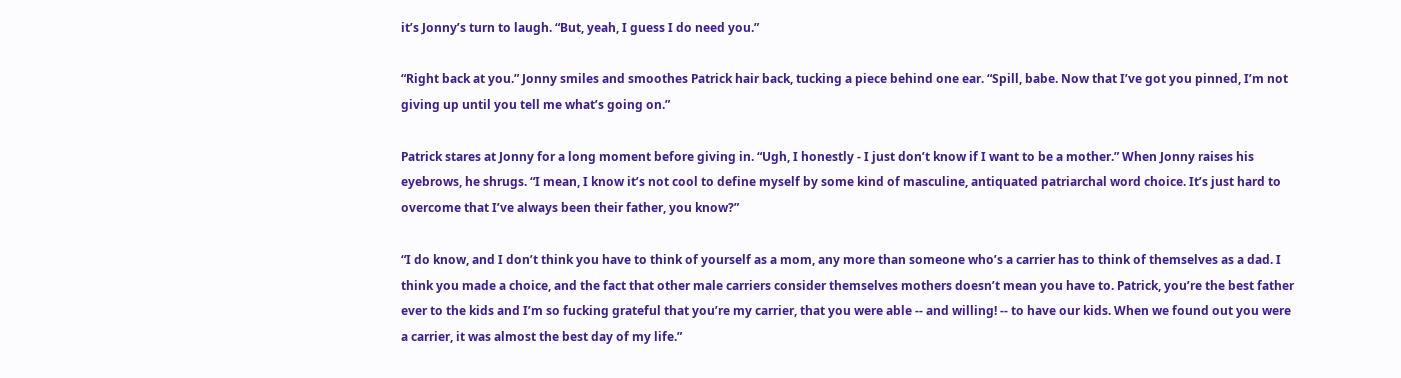it’s Jonny’s turn to laugh. “But, yeah, I guess I do need you.”

“Right back at you.” Jonny smiles and smoothes Patrick hair back, tucking a piece behind one ear. “Spill, babe. Now that I’ve got you pinned, I’m not giving up until you tell me what’s going on.”

Patrick stares at Jonny for a long moment before giving in. “Ugh, I honestly - I just don’t know if I want to be a mother.” When Jonny raises his eyebrows, he shrugs. “I mean, I know it’s not cool to define myself by some kind of masculine, antiquated patriarchal word choice. It’s just hard to overcome that I’ve always been their father, you know?”

“I do know, and I don’t think you have to think of yourself as a mom, any more than someone who’s a carrier has to think of themselves as a dad. I think you made a choice, and the fact that other male carriers consider themselves mothers doesn’t mean you have to. Patrick, you’re the best father ever to the kids and I’m so fucking grateful that you’re my carrier, that you were able -- and willing! -- to have our kids. When we found out you were a carrier, it was almost the best day of my life.”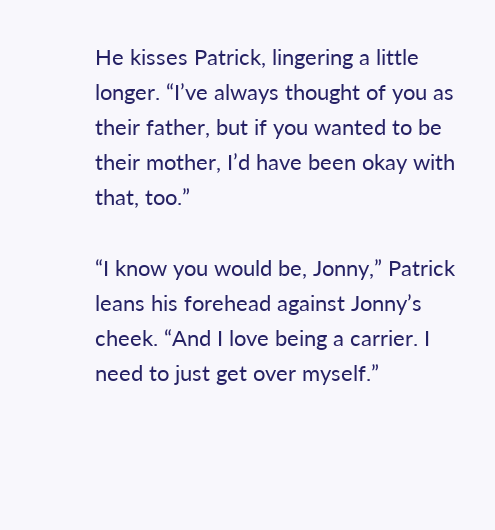He kisses Patrick, lingering a little longer. “I’ve always thought of you as their father, but if you wanted to be their mother, I’d have been okay with that, too.”

“I know you would be, Jonny,” Patrick leans his forehead against Jonny’s cheek. “And I love being a carrier. I need to just get over myself.”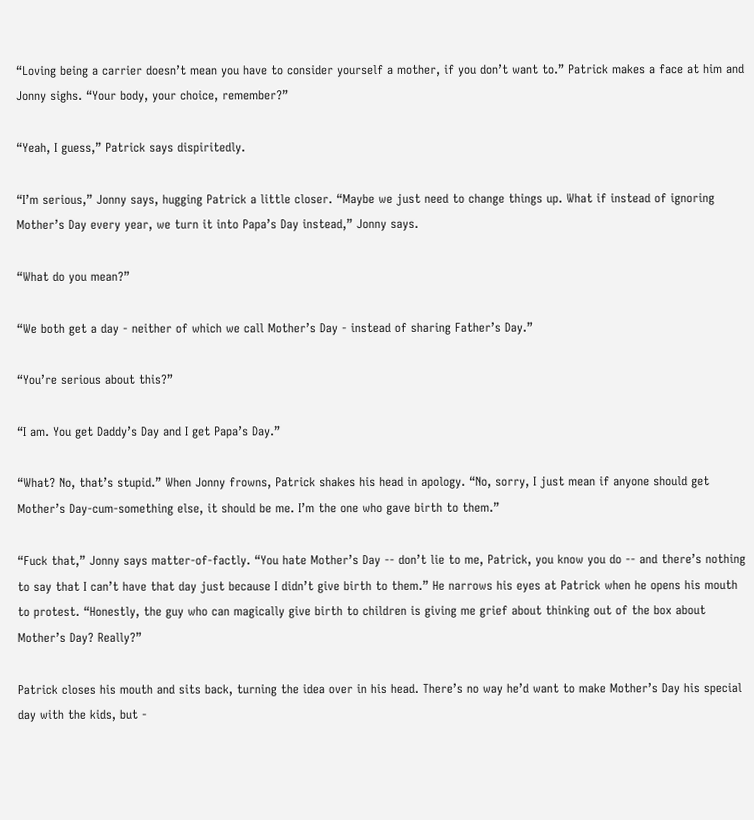“Loving being a carrier doesn’t mean you have to consider yourself a mother, if you don’t want to.” Patrick makes a face at him and Jonny sighs. “Your body, your choice, remember?”

“Yeah, I guess,” Patrick says dispiritedly.

“I’m serious,” Jonny says, hugging Patrick a little closer. “Maybe we just need to change things up. What if instead of ignoring Mother’s Day every year, we turn it into Papa’s Day instead,” Jonny says.

“What do you mean?”

“We both get a day - neither of which we call Mother’s Day - instead of sharing Father’s Day.”

“You’re serious about this?”

“I am. You get Daddy’s Day and I get Papa’s Day.”

“What? No, that’s stupid.” When Jonny frowns, Patrick shakes his head in apology. “No, sorry, I just mean if anyone should get Mother’s Day-cum-something else, it should be me. I’m the one who gave birth to them.”

“Fuck that,” Jonny says matter-of-factly. “You hate Mother’s Day -- don’t lie to me, Patrick, you know you do -- and there’s nothing to say that I can’t have that day just because I didn’t give birth to them.” He narrows his eyes at Patrick when he opens his mouth to protest. “Honestly, the guy who can magically give birth to children is giving me grief about thinking out of the box about Mother’s Day? Really?”

Patrick closes his mouth and sits back, turning the idea over in his head. There’s no way he’d want to make Mother’s Day his special day with the kids, but -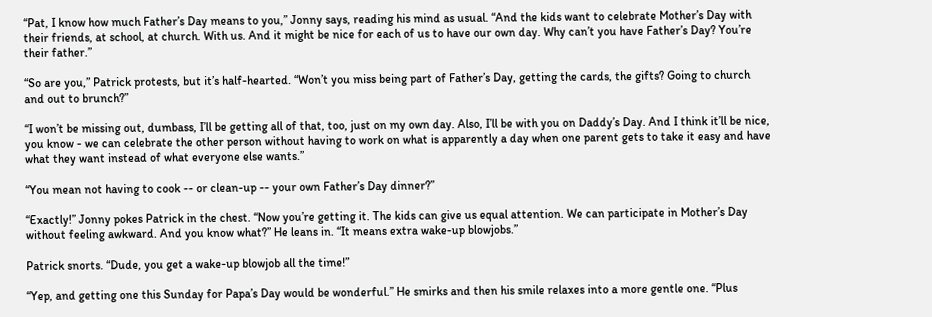“Pat, I know how much Father’s Day means to you,” Jonny says, reading his mind as usual. “And the kids want to celebrate Mother’s Day with their friends, at school, at church. With us. And it might be nice for each of us to have our own day. Why can’t you have Father’s Day? You’re their father.”

“So are you,” Patrick protests, but it’s half-hearted. “Won’t you miss being part of Father’s Day, getting the cards, the gifts? Going to church and out to brunch?”

“I won’t be missing out, dumbass, I’ll be getting all of that, too, just on my own day. Also, I’ll be with you on Daddy’s Day. And I think it’ll be nice, you know - we can celebrate the other person without having to work on what is apparently a day when one parent gets to take it easy and have what they want instead of what everyone else wants.”

“You mean not having to cook -- or clean-up -- your own Father’s Day dinner?”

“Exactly!” Jonny pokes Patrick in the chest. “Now you’re getting it. The kids can give us equal attention. We can participate in Mother’s Day without feeling awkward. And you know what?” He leans in. “It means extra wake-up blowjobs.”

Patrick snorts. “Dude, you get a wake-up blowjob all the time!”

“Yep, and getting one this Sunday for Papa’s Day would be wonderful.” He smirks and then his smile relaxes into a more gentle one. “Plus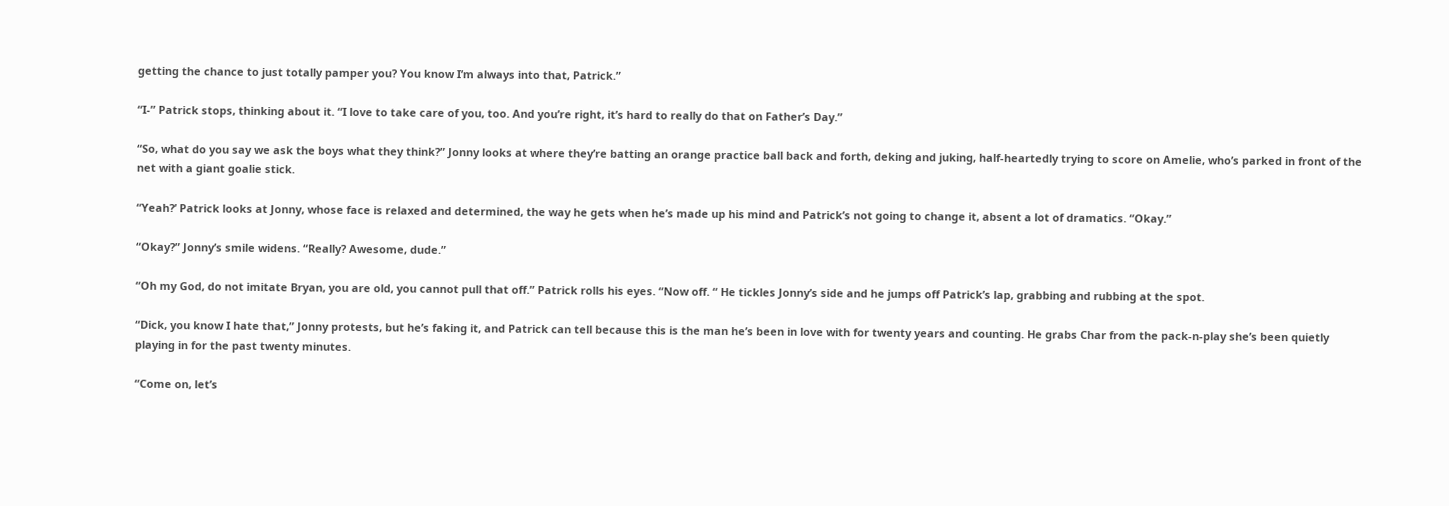getting the chance to just totally pamper you? You know I’m always into that, Patrick.”

“I-” Patrick stops, thinking about it. “I love to take care of you, too. And you’re right, it’s hard to really do that on Father’s Day.”

“So, what do you say we ask the boys what they think?” Jonny looks at where they’re batting an orange practice ball back and forth, deking and juking, half-heartedly trying to score on Amelie, who’s parked in front of the net with a giant goalie stick.

“Yeah?’ Patrick looks at Jonny, whose face is relaxed and determined, the way he gets when he’s made up his mind and Patrick’s not going to change it, absent a lot of dramatics. “Okay.”

“Okay?” Jonny’s smile widens. “Really? Awesome, dude.”

“Oh my God, do not imitate Bryan, you are old, you cannot pull that off.” Patrick rolls his eyes. “Now off. “ He tickles Jonny’s side and he jumps off Patrick’s lap, grabbing and rubbing at the spot.

“Dick, you know I hate that,” Jonny protests, but he’s faking it, and Patrick can tell because this is the man he’s been in love with for twenty years and counting. He grabs Char from the pack-n-play she’s been quietly playing in for the past twenty minutes.

“Come on, let’s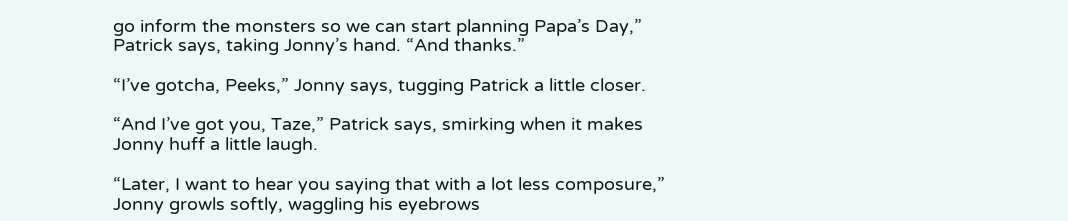go inform the monsters so we can start planning Papa’s Day,” Patrick says, taking Jonny’s hand. “And thanks.”

“I’ve gotcha, Peeks,” Jonny says, tugging Patrick a little closer.

“And I’ve got you, Taze,” Patrick says, smirking when it makes Jonny huff a little laugh.

“Later, I want to hear you saying that with a lot less composure,” Jonny growls softly, waggling his eyebrows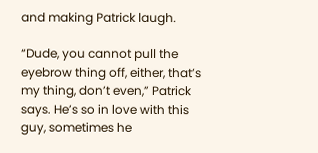and making Patrick laugh.

“Dude, you cannot pull the eyebrow thing off, either, that’s my thing, don’t even,” Patrick says. He’s so in love with this guy, sometimes he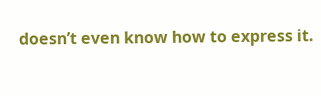doesn’t even know how to express it.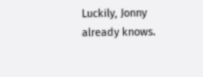Luckily, Jonny already knows.